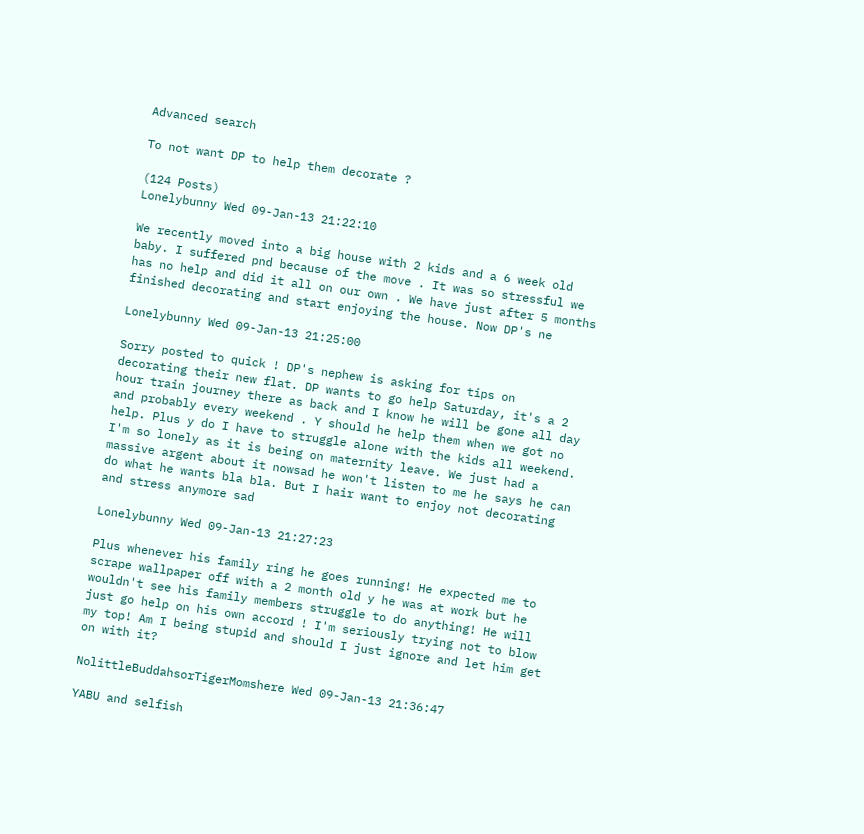Advanced search

To not want DP to help them decorate ?

(124 Posts)
Lonelybunny Wed 09-Jan-13 21:22:10

We recently moved into a big house with 2 kids and a 6 week old baby. I suffered pnd because of the move . It was so stressful we has no help and did it all on our own . We have just after 5 months finished decorating and start enjoying the house. Now DP's ne

Lonelybunny Wed 09-Jan-13 21:25:00

Sorry posted to quick ! DP's nephew is asking for tips on decorating their new flat. DP wants to go help Saturday, it's a 2 hour train journey there as back and I know he will be gone all day and probably every weekend . Y should he help them when we got no help. Plus y do I have to struggle alone with the kids all weekend. I'm so lonely as it is being on maternity leave. We just had a massive argent about it nowsad he won't listen to me he says he can do what he wants bla bla. But I hair want to enjoy not decorating and stress anymore sad

Lonelybunny Wed 09-Jan-13 21:27:23

Plus whenever his family ring he goes running! He expected me to scrape wallpaper off with a 2 month old y he was at work but he wouldn't see his family members struggle to do anything! He will just go help on his own accord ! I'm seriously trying not to blow my top! Am I being stupid and should I just ignore and let him get on with it?

NolittleBuddahsorTigerMomshere Wed 09-Jan-13 21:36:47

YABU and selfish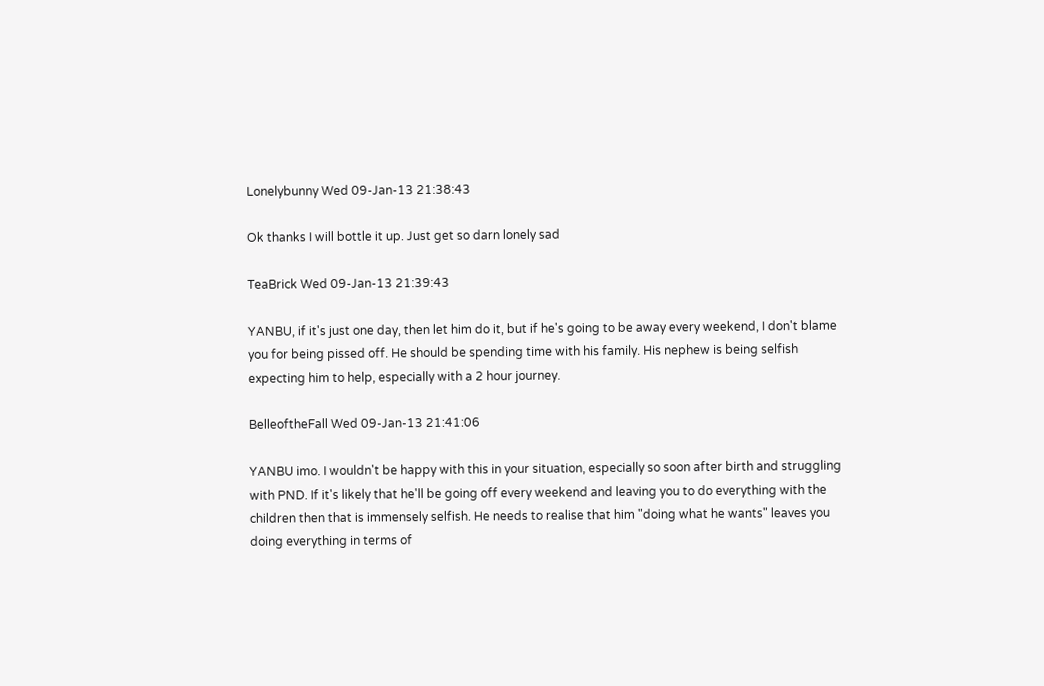Lonelybunny Wed 09-Jan-13 21:38:43

Ok thanks I will bottle it up. Just get so darn lonely sad

TeaBrick Wed 09-Jan-13 21:39:43

YANBU, if it's just one day, then let him do it, but if he's going to be away every weekend, I don't blame you for being pissed off. He should be spending time with his family. His nephew is being selfish expecting him to help, especially with a 2 hour journey.

BelleoftheFall Wed 09-Jan-13 21:41:06

YANBU imo. I wouldn't be happy with this in your situation, especially so soon after birth and struggling with PND. If it's likely that he'll be going off every weekend and leaving you to do everything with the children then that is immensely selfish. He needs to realise that him "doing what he wants" leaves you doing everything in terms of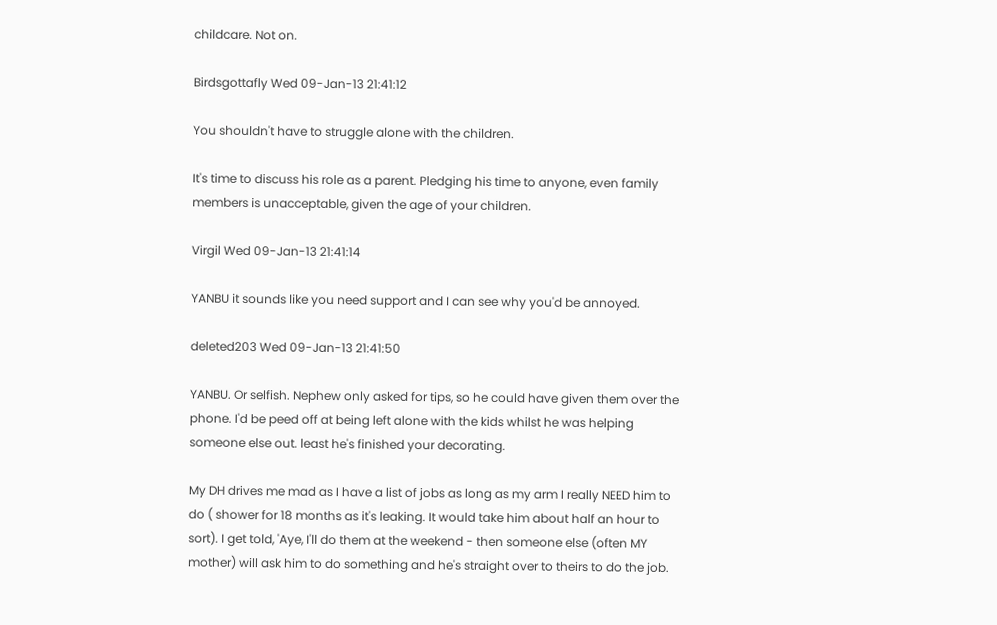childcare. Not on.

Birdsgottafly Wed 09-Jan-13 21:41:12

You shouldn't have to struggle alone with the children.

It's time to discuss his role as a parent. Pledging his time to anyone, even family members is unacceptable, given the age of your children.

Virgil Wed 09-Jan-13 21:41:14

YANBU it sounds like you need support and I can see why you'd be annoyed.

deleted203 Wed 09-Jan-13 21:41:50

YANBU. Or selfish. Nephew only asked for tips, so he could have given them over the phone. I'd be peed off at being left alone with the kids whilst he was helping someone else out. least he's finished your decorating.

My DH drives me mad as I have a list of jobs as long as my arm I really NEED him to do ( shower for 18 months as it's leaking. It would take him about half an hour to sort). I get told, 'Aye, I'll do them at the weekend - then someone else (often MY mother) will ask him to do something and he's straight over to theirs to do the job.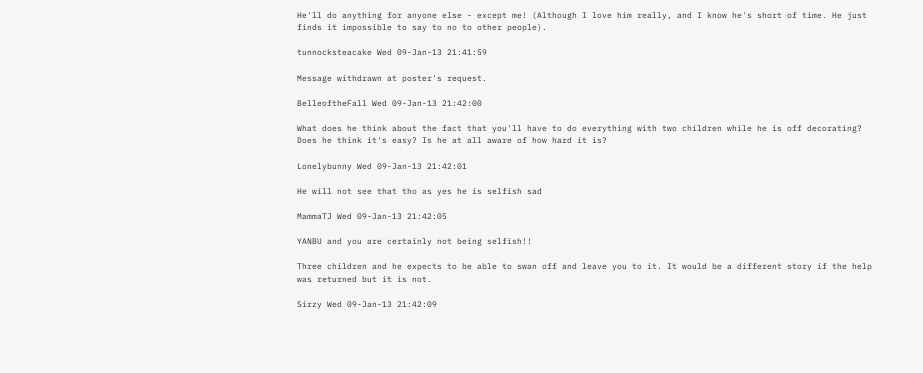He'll do anything for anyone else - except me! (Although I love him really, and I know he's short of time. He just finds it impossible to say to no to other people).

tunnocksteacake Wed 09-Jan-13 21:41:59

Message withdrawn at poster's request.

BelleoftheFall Wed 09-Jan-13 21:42:00

What does he think about the fact that you'll have to do everything with two children while he is off decorating? Does he think it's easy? Is he at all aware of how hard it is?

Lonelybunny Wed 09-Jan-13 21:42:01

He will not see that tho as yes he is selfish sad

MammaTJ Wed 09-Jan-13 21:42:05

YANBU and you are certainly not being selfish!!

Three children and he expects to be able to swan off and leave you to it. It would be a different story if the help was returned but it is not.

Sirzy Wed 09-Jan-13 21:42:09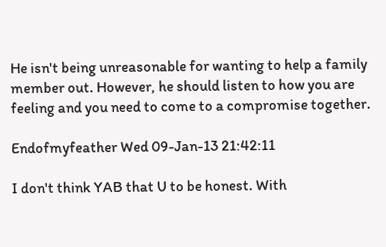He isn't being unreasonable for wanting to help a family member out. However, he should listen to how you are feeling and you need to come to a compromise together.

Endofmyfeather Wed 09-Jan-13 21:42:11

I don't think YAB that U to be honest. With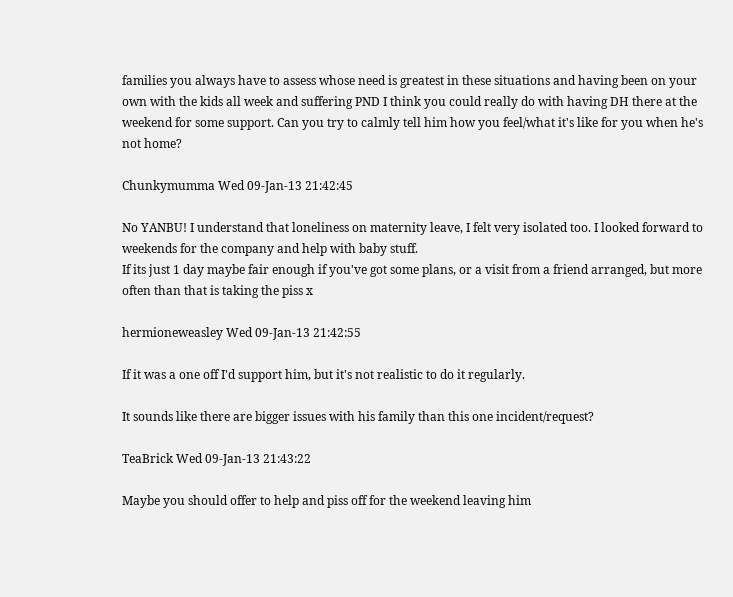families you always have to assess whose need is greatest in these situations and having been on your own with the kids all week and suffering PND I think you could really do with having DH there at the weekend for some support. Can you try to calmly tell him how you feel/what it's like for you when he's not home?

Chunkymumma Wed 09-Jan-13 21:42:45

No YANBU! I understand that loneliness on maternity leave, I felt very isolated too. I looked forward to weekends for the company and help with baby stuff.
If its just 1 day maybe fair enough if you've got some plans, or a visit from a friend arranged, but more often than that is taking the piss x

hermioneweasley Wed 09-Jan-13 21:42:55

If it was a one off I'd support him, but it's not realistic to do it regularly.

It sounds like there are bigger issues with his family than this one incident/request?

TeaBrick Wed 09-Jan-13 21:43:22

Maybe you should offer to help and piss off for the weekend leaving him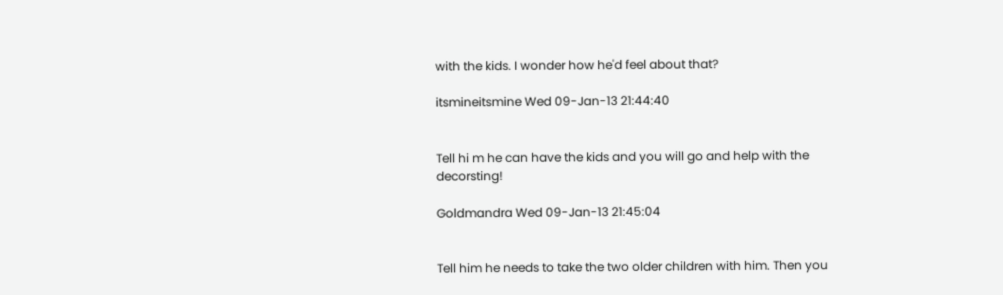with the kids. I wonder how he'd feel about that?

itsmineitsmine Wed 09-Jan-13 21:44:40


Tell hi m he can have the kids and you will go and help with the decorsting!

Goldmandra Wed 09-Jan-13 21:45:04


Tell him he needs to take the two older children with him. Then you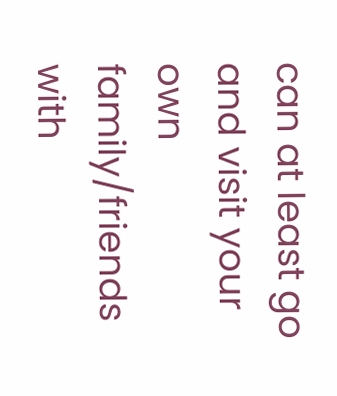can at least go and visit your own family/friends with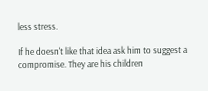less stress.

If he doesn't like that idea ask him to suggest a compromise. They are his children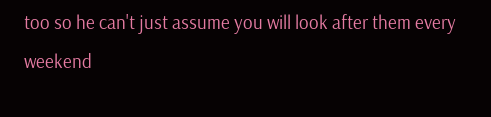too so he can't just assume you will look after them every weekend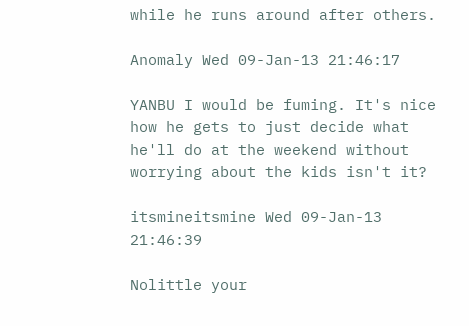while he runs around after others.

Anomaly Wed 09-Jan-13 21:46:17

YANBU I would be fuming. It's nice how he gets to just decide what he'll do at the weekend without worrying about the kids isn't it?

itsmineitsmine Wed 09-Jan-13 21:46:39

Nolittle your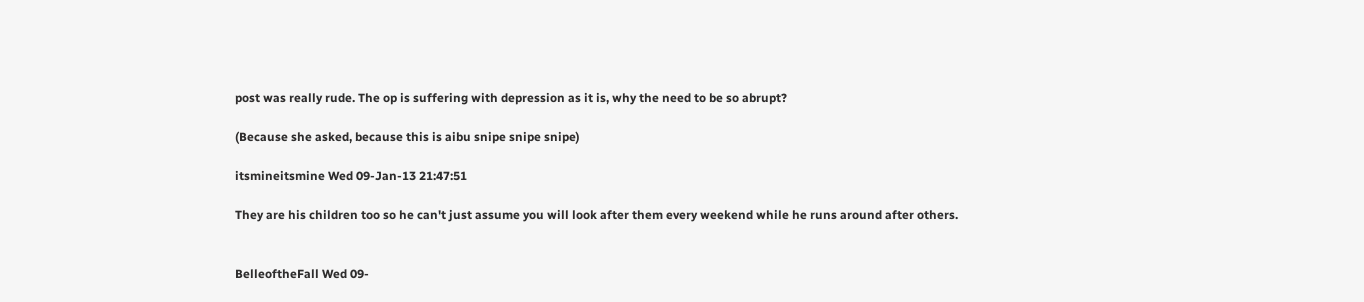post was really rude. The op is suffering with depression as it is, why the need to be so abrupt?

(Because she asked, because this is aibu snipe snipe snipe)

itsmineitsmine Wed 09-Jan-13 21:47:51

They are his children too so he can't just assume you will look after them every weekend while he runs around after others.


BelleoftheFall Wed 09-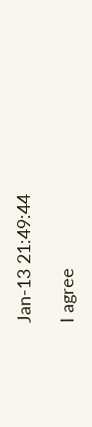Jan-13 21:49:44

I agree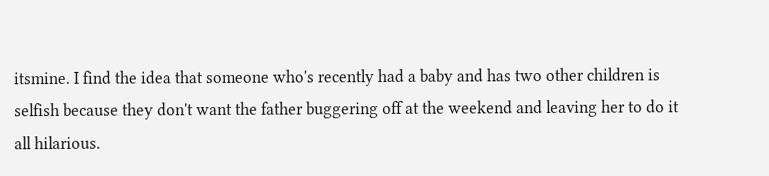itsmine. I find the idea that someone who's recently had a baby and has two other children is selfish because they don't want the father buggering off at the weekend and leaving her to do it all hilarious.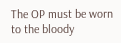The OP must be worn to the bloody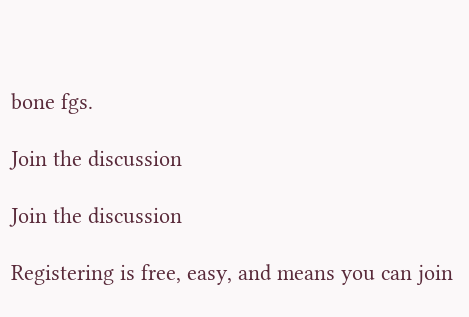bone fgs.

Join the discussion

Join the discussion

Registering is free, easy, and means you can join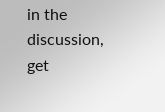in the discussion, get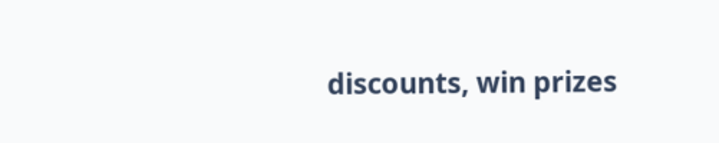discounts, win prizes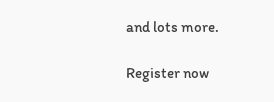and lots more.

Register now